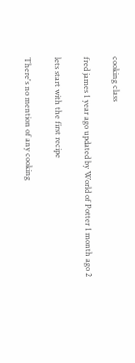cooking class

fred james 1 year ago updated by World of Potter 1 month ago 2

lets start with the first recipe

There's no mention of any cooking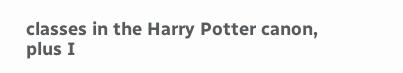classes in the Harry Potter canon, plus I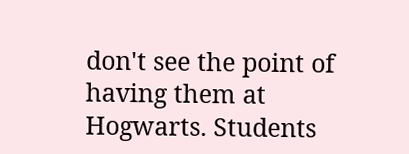don't see the point of having them at Hogwarts. Students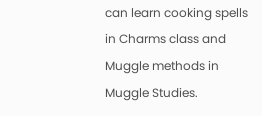can learn cooking spells in Charms class and Muggle methods in Muggle Studies.